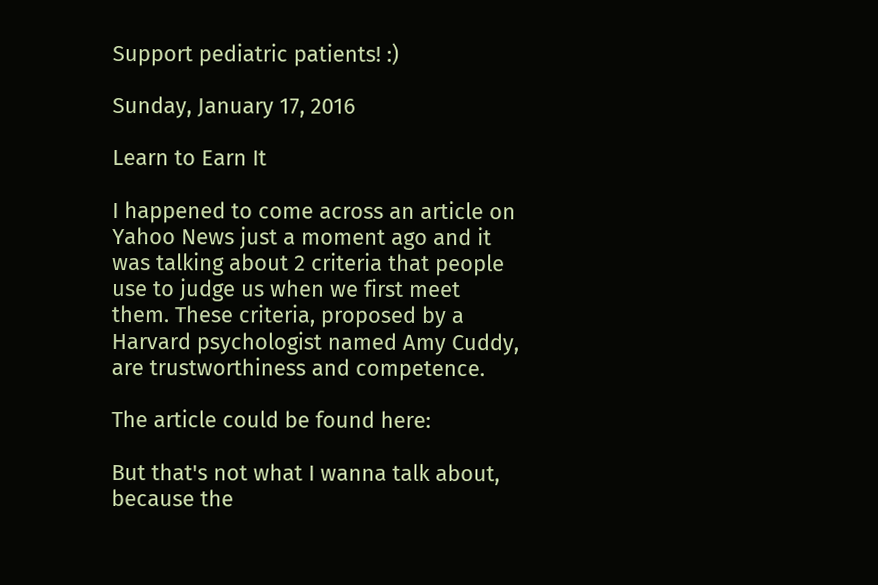Support pediatric patients! :)

Sunday, January 17, 2016

Learn to Earn It

I happened to come across an article on Yahoo News just a moment ago and it was talking about 2 criteria that people use to judge us when we first meet them. These criteria, proposed by a Harvard psychologist named Amy Cuddy, are trustworthiness and competence.

The article could be found here:

But that's not what I wanna talk about, because the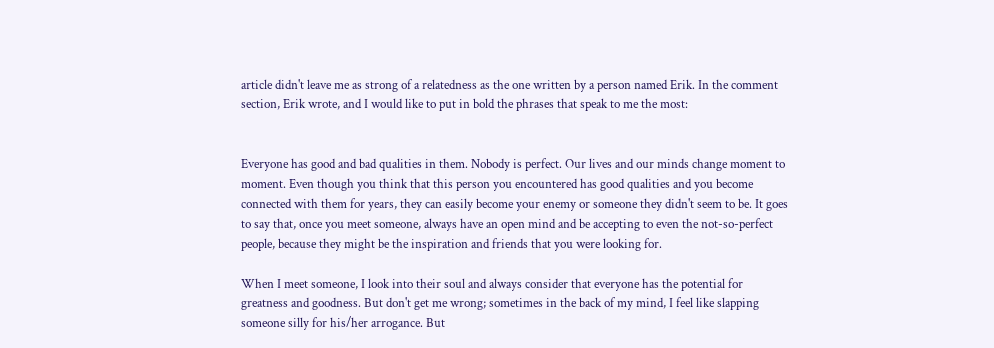article didn't leave me as strong of a relatedness as the one written by a person named Erik. In the comment section, Erik wrote, and I would like to put in bold the phrases that speak to me the most:


Everyone has good and bad qualities in them. Nobody is perfect. Our lives and our minds change moment to moment. Even though you think that this person you encountered has good qualities and you become connected with them for years, they can easily become your enemy or someone they didn't seem to be. It goes to say that, once you meet someone, always have an open mind and be accepting to even the not-so-perfect people, because they might be the inspiration and friends that you were looking for.

When I meet someone, I look into their soul and always consider that everyone has the potential for greatness and goodness. But don't get me wrong; sometimes in the back of my mind, I feel like slapping someone silly for his/her arrogance. But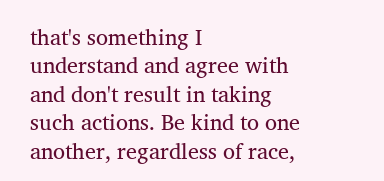that's something I understand and agree with and don't result in taking such actions. Be kind to one another, regardless of race,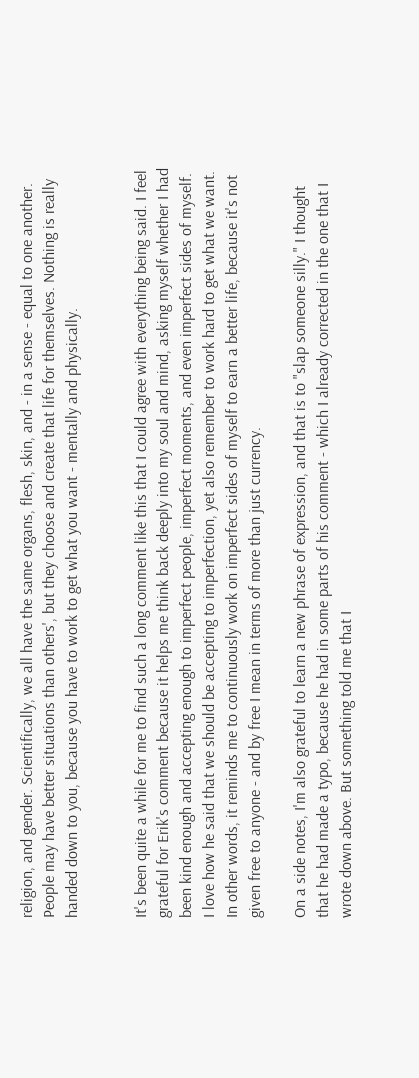religion, and gender. Scientifically, we all have the same organs, flesh, skin, and - in a sense - equal to one another. People may have better situations than others', but they choose and create that life for themselves. Nothing is really handed down to you, because you have to work to get what you want - mentally and physically.


It's been quite a while for me to find such a long comment like this that I could agree with everything being said. I feel grateful for Erik's comment because it helps me think back deeply into my soul and mind, asking myself whether I had been kind enough and accepting enough to imperfect people, imperfect moments, and even imperfect sides of myself. I love how he said that we should be accepting to imperfection, yet also remember to work hard to get what we want. In other words, it reminds me to continuously work on imperfect sides of myself to earn a better life, because it's not given free to anyone - and by free I mean in terms of more than just currency.

On a side notes, I'm also grateful to learn a new phrase of expression, and that is to "slap someone silly." I thought that he had made a typo, because he had in some parts of his comment - which I already corrected in the one that I wrote down above. But something told me that I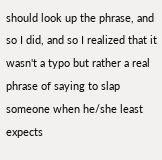should look up the phrase, and so I did, and so I realized that it wasn't a typo but rather a real phrase of saying to slap someone when he/she least expects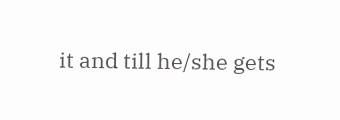it and till he/she gets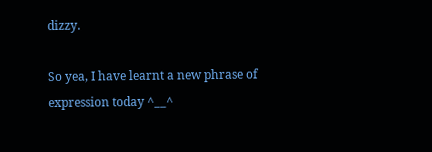dizzy.

So yea, I have learnt a new phrase of expression today ^__^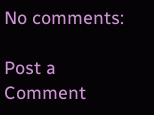No comments:

Post a Comment